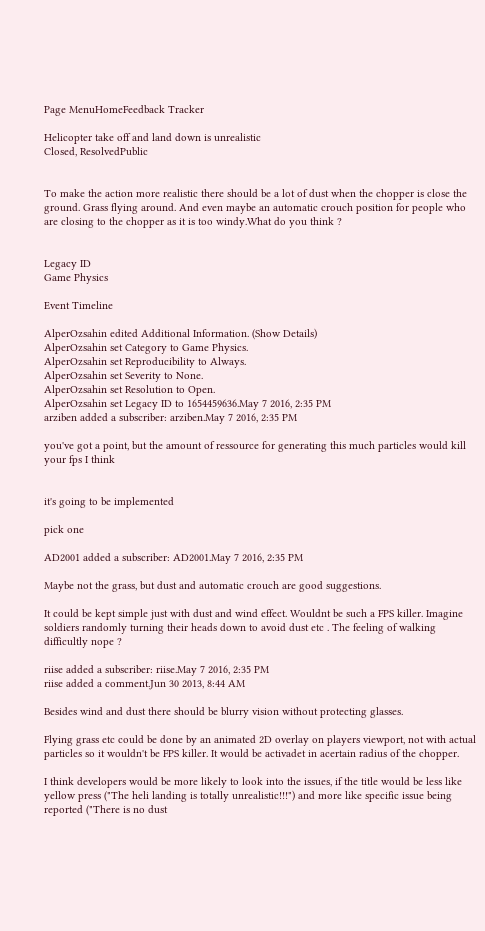Page MenuHomeFeedback Tracker

Helicopter take off and land down is unrealistic
Closed, ResolvedPublic


To make the action more realistic there should be a lot of dust when the chopper is close the ground. Grass flying around. And even maybe an automatic crouch position for people who are closing to the chopper as it is too windy.What do you think ?


Legacy ID
Game Physics

Event Timeline

AlperOzsahin edited Additional Information. (Show Details)
AlperOzsahin set Category to Game Physics.
AlperOzsahin set Reproducibility to Always.
AlperOzsahin set Severity to None.
AlperOzsahin set Resolution to Open.
AlperOzsahin set Legacy ID to 1654459636.May 7 2016, 2:35 PM
arziben added a subscriber: arziben.May 7 2016, 2:35 PM

you've got a point, but the amount of ressource for generating this much particles would kill your fps I think


it's going to be implemented

pick one

AD2001 added a subscriber: AD2001.May 7 2016, 2:35 PM

Maybe not the grass, but dust and automatic crouch are good suggestions.

It could be kept simple just with dust and wind effect. Wouldnt be such a FPS killer. Imagine soldiers randomly turning their heads down to avoid dust etc . The feeling of walking difficultly nope ?

riise added a subscriber: riise.May 7 2016, 2:35 PM
riise added a comment.Jun 30 2013, 8:44 AM

Besides wind and dust there should be blurry vision without protecting glasses.

Flying grass etc could be done by an animated 2D overlay on players viewport, not with actual particles so it wouldn't be FPS killer. It would be activadet in acertain radius of the chopper.

I think developers would be more likely to look into the issues, if the title would be less like yellow press ("The heli landing is totally unrealistic!!!") and more like specific issue being reported ("There is no dust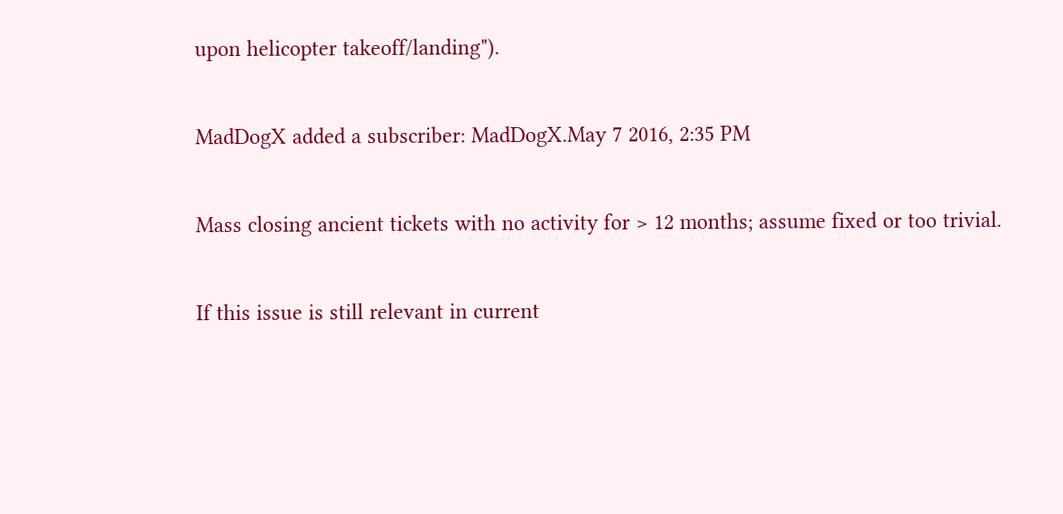upon helicopter takeoff/landing").

MadDogX added a subscriber: MadDogX.May 7 2016, 2:35 PM

Mass closing ancient tickets with no activity for > 12 months; assume fixed or too trivial.

If this issue is still relevant in current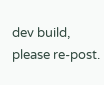dev build, please re-post.